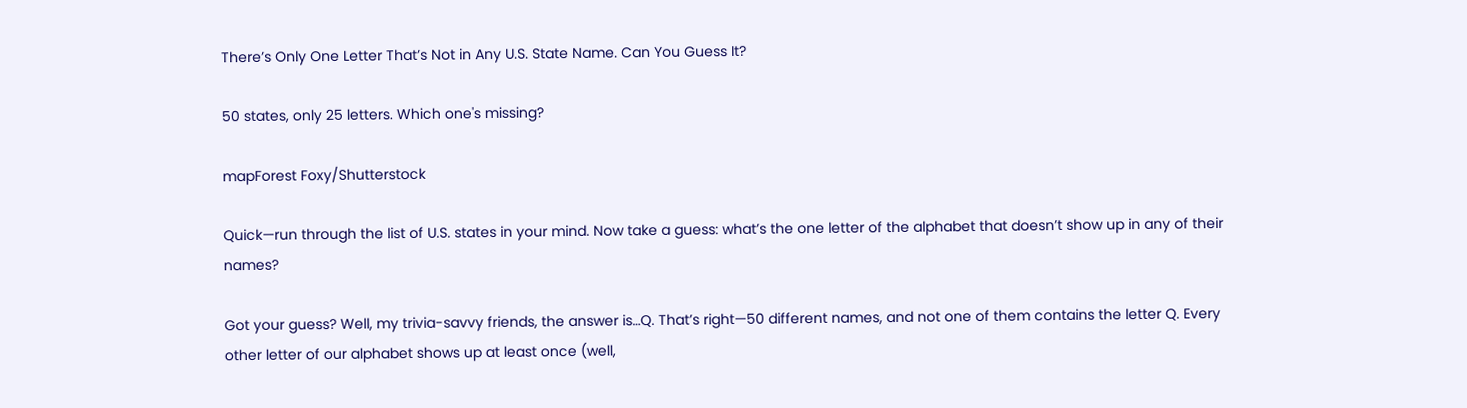There’s Only One Letter That’s Not in Any U.S. State Name. Can You Guess It?

50 states, only 25 letters. Which one's missing?

mapForest Foxy/Shutterstock

Quick—run through the list of U.S. states in your mind. Now take a guess: what’s the one letter of the alphabet that doesn’t show up in any of their names?

Got your guess? Well, my trivia-savvy friends, the answer is…Q. That’s right—50 different names, and not one of them contains the letter Q. Every other letter of our alphabet shows up at least once (well,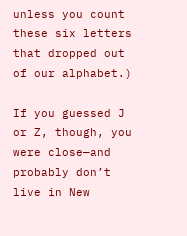unless you count these six letters that dropped out of our alphabet.)

If you guessed J or Z, though, you were close—and probably don’t live in New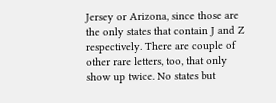Jersey or Arizona, since those are the only states that contain J and Z respectively. There are couple of other rare letters, too, that only show up twice. No states but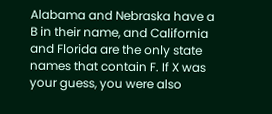Alabama and Nebraska have a B in their name, and California and Florida are the only state names that contain F. If X was your guess, you were also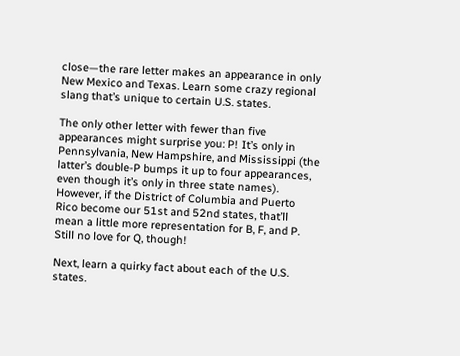close—the rare letter makes an appearance in only New Mexico and Texas. Learn some crazy regional slang that’s unique to certain U.S. states.

The only other letter with fewer than five appearances might surprise you: P! It’s only in Pennsylvania, New Hampshire, and Mississippi (the latter’s double-P bumps it up to four appearances, even though it’s only in three state names). However, if the District of Columbia and Puerto Rico become our 51st and 52nd states, that’ll mean a little more representation for B, F, and P. Still no love for Q, though!

Next, learn a quirky fact about each of the U.S. states.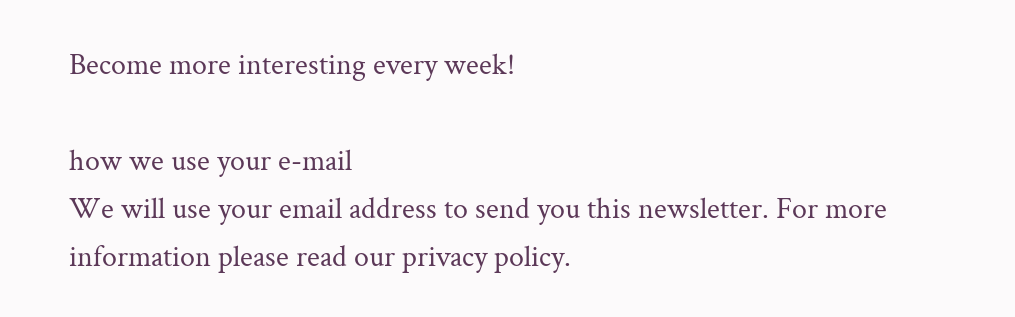Become more interesting every week!

how we use your e-mail
We will use your email address to send you this newsletter. For more information please read our privacy policy.